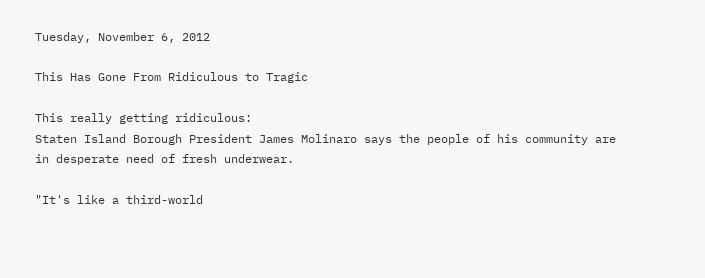Tuesday, November 6, 2012

This Has Gone From Ridiculous to Tragic

This really getting ridiculous:
Staten Island Borough President James Molinaro says the people of his community are in desperate need of fresh underwear.

"It's like a third-world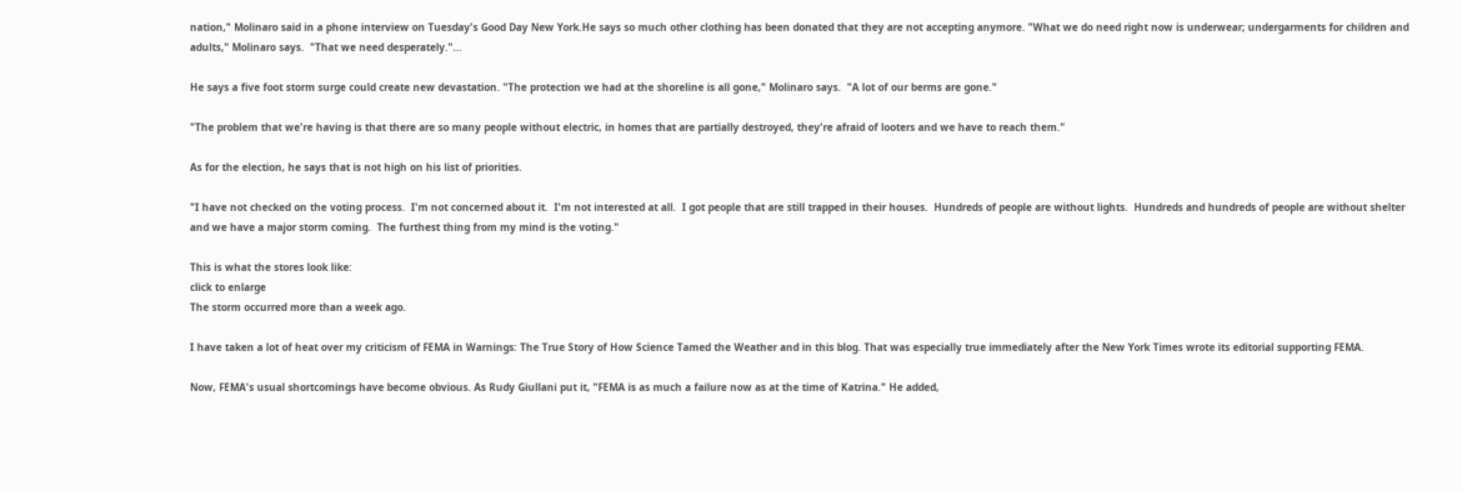nation," Molinaro said in a phone interview on Tuesday's Good Day New York.He says so much other clothing has been donated that they are not accepting anymore. "What we do need right now is underwear; undergarments for children and adults," Molinaro says.  "That we need desperately."...

He says a five foot storm surge could create new devastation. "The protection we had at the shoreline is all gone," Molinaro says.  "A lot of our berms are gone."

"The problem that we're having is that there are so many people without electric, in homes that are partially destroyed, they're afraid of looters and we have to reach them."

As for the election, he says that is not high on his list of priorities.

"I have not checked on the voting process.  I'm not concerned about it.  I'm not interested at all.  I got people that are still trapped in their houses.  Hundreds of people are without lights.  Hundreds and hundreds of people are without shelter and we have a major storm coming.  The furthest thing from my mind is the voting."

This is what the stores look like:
click to enlarge
The storm occurred more than a week ago.

I have taken a lot of heat over my criticism of FEMA in Warnings: The True Story of How Science Tamed the Weather and in this blog. That was especially true immediately after the New York Times wrote its editorial supporting FEMA.

Now, FEMA's usual shortcomings have become obvious. As Rudy Giullani put it, "FEMA is as much a failure now as at the time of Katrina." He added,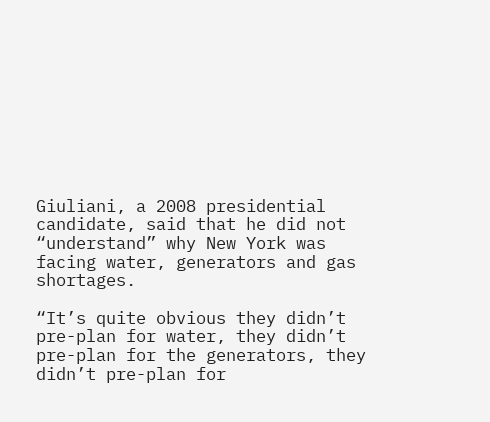Giuliani, a 2008 presidential candidate, said that he did not “understand” why New York was facing water, generators and gas shortages.

“It’s quite obvious they didn’t pre-plan for water, they didn’t pre-plan for the generators, they didn’t pre-plan for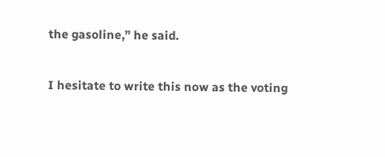the gasoline,” he said.

I hesitate to write this now as the voting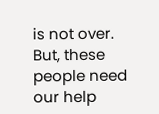is not over. But, these people need our help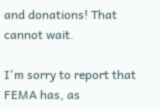and donations! That cannot wait.

I'm sorry to report that FEMA has, as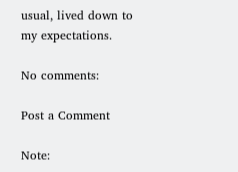usual, lived down to my expectations.

No comments:

Post a Comment

Note: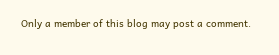Only a member of this blog may post a comment.